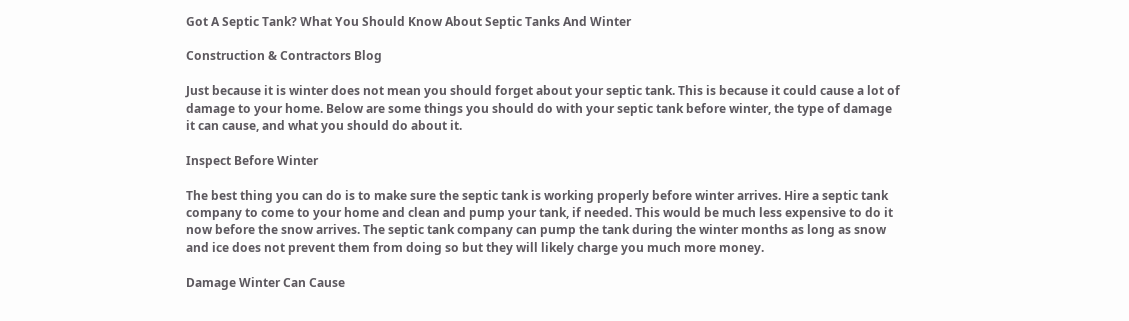Got A Septic Tank? What You Should Know About Septic Tanks And Winter

Construction & Contractors Blog

Just because it is winter does not mean you should forget about your septic tank. This is because it could cause a lot of damage to your home. Below are some things you should do with your septic tank before winter, the type of damage it can cause, and what you should do about it.

Inspect Before Winter

The best thing you can do is to make sure the septic tank is working properly before winter arrives. Hire a septic tank company to come to your home and clean and pump your tank, if needed. This would be much less expensive to do it now before the snow arrives. The septic tank company can pump the tank during the winter months as long as snow and ice does not prevent them from doing so but they will likely charge you much more money.

Damage Winter Can Cause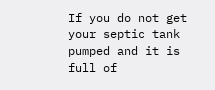If you do not get your septic tank pumped and it is full of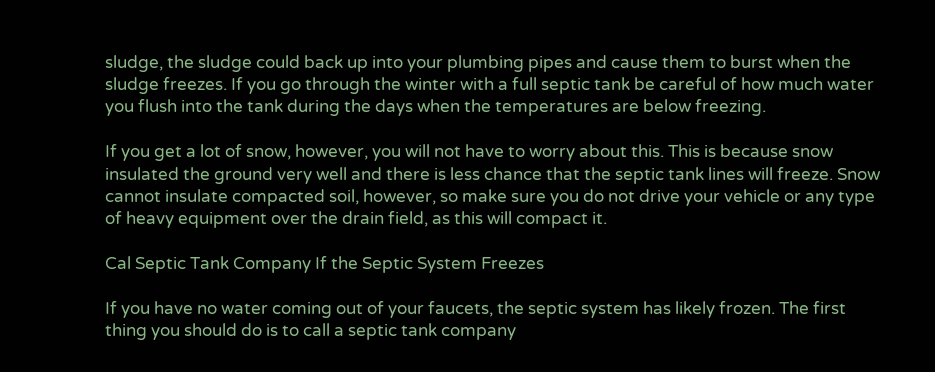sludge, the sludge could back up into your plumbing pipes and cause them to burst when the sludge freezes. If you go through the winter with a full septic tank be careful of how much water you flush into the tank during the days when the temperatures are below freezing.

If you get a lot of snow, however, you will not have to worry about this. This is because snow insulated the ground very well and there is less chance that the septic tank lines will freeze. Snow cannot insulate compacted soil, however, so make sure you do not drive your vehicle or any type of heavy equipment over the drain field, as this will compact it.

Cal Septic Tank Company If the Septic System Freezes

If you have no water coming out of your faucets, the septic system has likely frozen. The first thing you should do is to call a septic tank company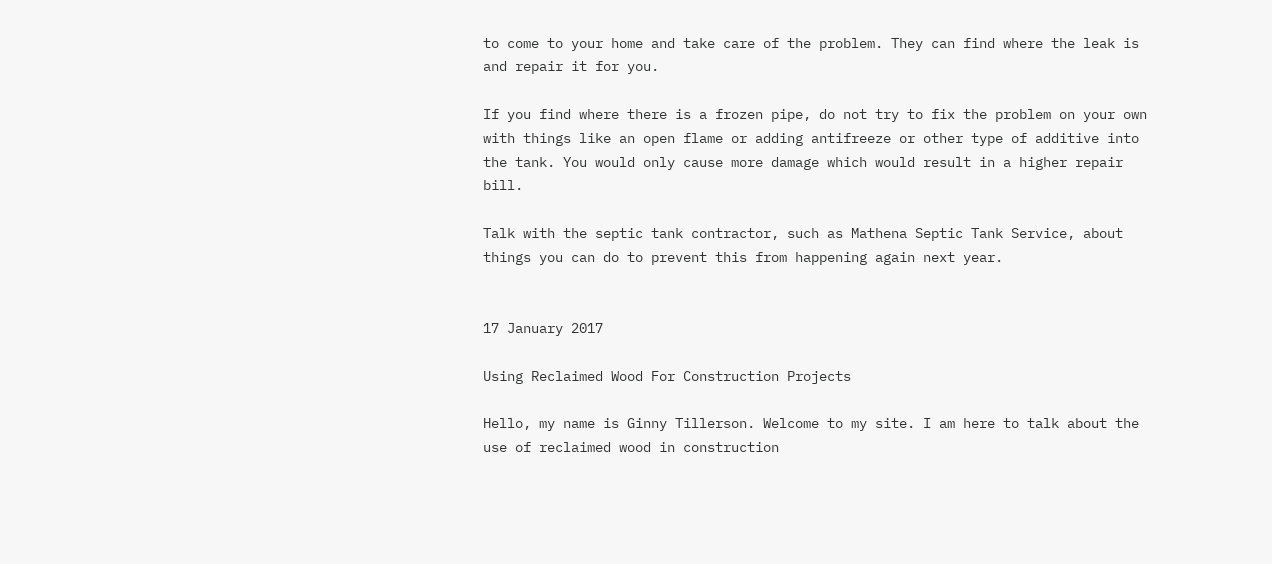to come to your home and take care of the problem. They can find where the leak is and repair it for you.

If you find where there is a frozen pipe, do not try to fix the problem on your own with things like an open flame or adding antifreeze or other type of additive into the tank. You would only cause more damage which would result in a higher repair bill.

Talk with the septic tank contractor, such as Mathena Septic Tank Service, about things you can do to prevent this from happening again next year.


17 January 2017

Using Reclaimed Wood For Construction Projects

Hello, my name is Ginny Tillerson. Welcome to my site. I am here to talk about the use of reclaimed wood in construction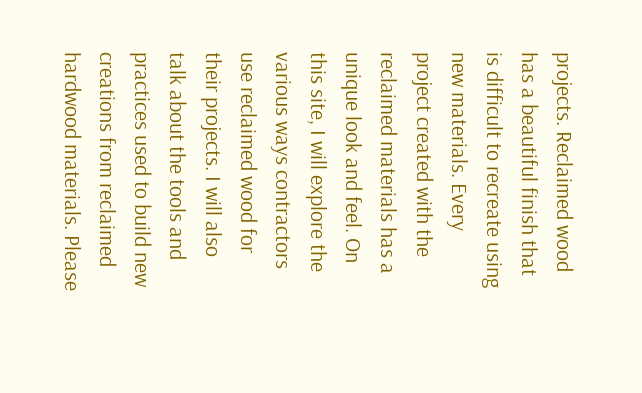projects. Reclaimed wood has a beautiful finish that is difficult to recreate using new materials. Every project created with the reclaimed materials has a unique look and feel. On this site, I will explore the various ways contractors use reclaimed wood for their projects. I will also talk about the tools and practices used to build new creations from reclaimed hardwood materials. Please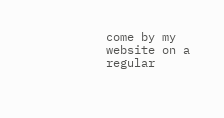come by my website on a regular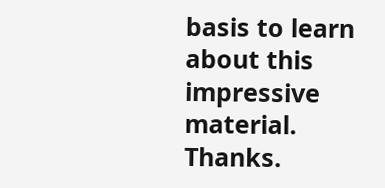basis to learn about this impressive material. Thanks.